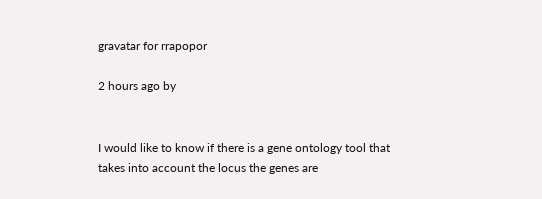gravatar for rrapopor

2 hours ago by


I would like to know if there is a gene ontology tool that takes into account the locus the genes are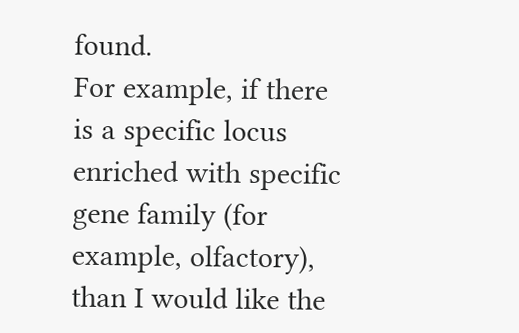found.
For example, if there is a specific locus enriched with specific gene family (for example, olfactory), than I would like the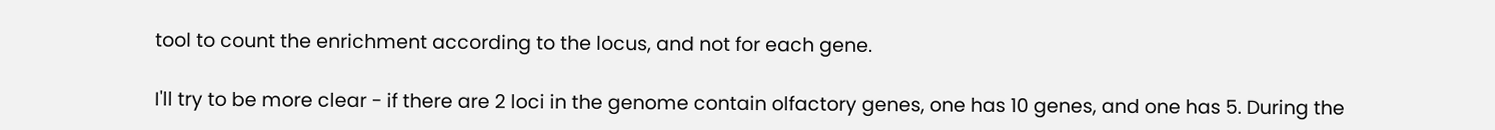tool to count the enrichment according to the locus, and not for each gene.

I'll try to be more clear - if there are 2 loci in the genome contain olfactory genes, one has 10 genes, and one has 5. During the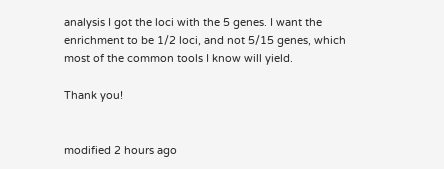analysis I got the loci with the 5 genes. I want the enrichment to be 1/2 loci, and not 5/15 genes, which most of the common tools I know will yield.

Thank you!


modified 2 hours ago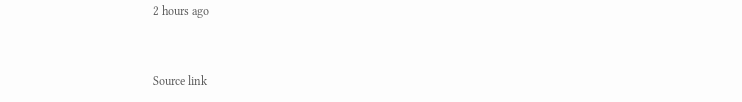2 hours ago


Source link